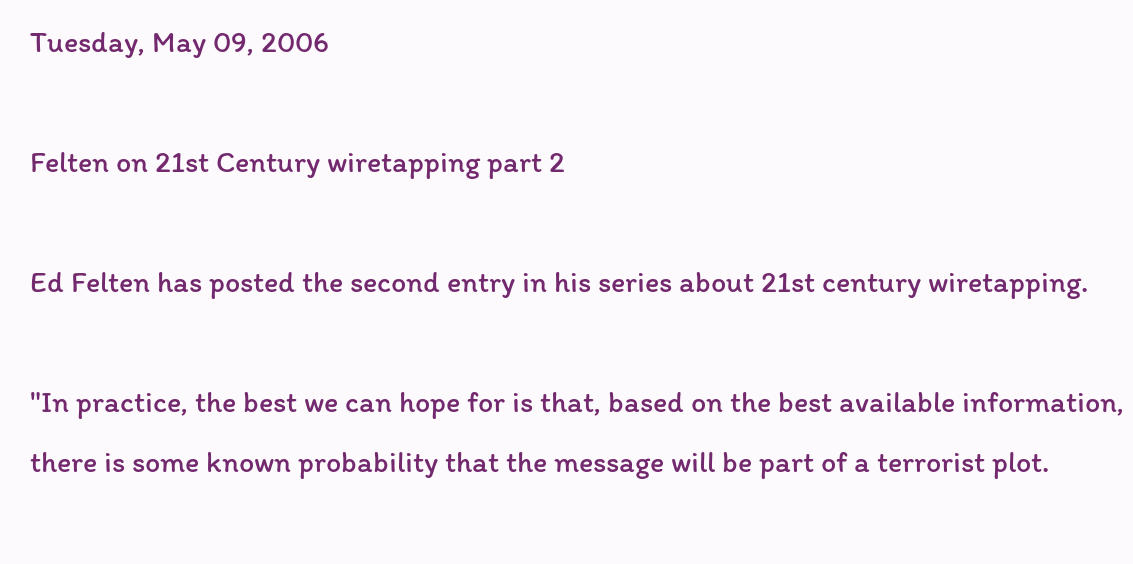Tuesday, May 09, 2006

Felten on 21st Century wiretapping part 2

Ed Felten has posted the second entry in his series about 21st century wiretapping.

"In practice, the best we can hope for is that, based on the best available information, there is some known probability that the message will be part of a terrorist plot.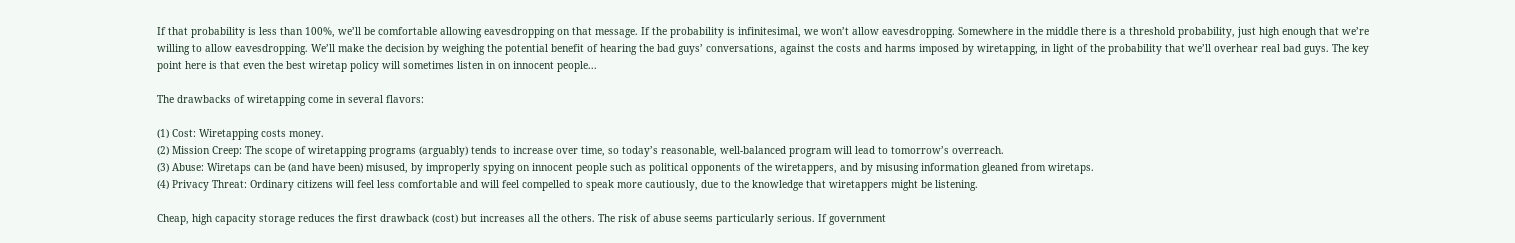If that probability is less than 100%, we’ll be comfortable allowing eavesdropping on that message. If the probability is infinitesimal, we won’t allow eavesdropping. Somewhere in the middle there is a threshold probability, just high enough that we’re willing to allow eavesdropping. We’ll make the decision by weighing the potential benefit of hearing the bad guys’ conversations, against the costs and harms imposed by wiretapping, in light of the probability that we’ll overhear real bad guys. The key point here is that even the best wiretap policy will sometimes listen in on innocent people...

The drawbacks of wiretapping come in several flavors:

(1) Cost: Wiretapping costs money.
(2) Mission Creep: The scope of wiretapping programs (arguably) tends to increase over time, so today’s reasonable, well-balanced program will lead to tomorrow’s overreach.
(3) Abuse: Wiretaps can be (and have been) misused, by improperly spying on innocent people such as political opponents of the wiretappers, and by misusing information gleaned from wiretaps.
(4) Privacy Threat: Ordinary citizens will feel less comfortable and will feel compelled to speak more cautiously, due to the knowledge that wiretappers might be listening.

Cheap, high capacity storage reduces the first drawback (cost) but increases all the others. The risk of abuse seems particularly serious. If government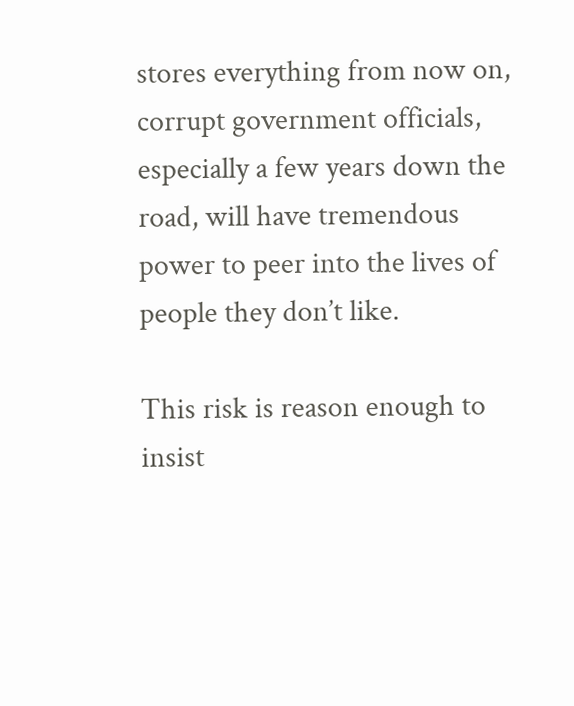stores everything from now on, corrupt government officials, especially a few years down the road, will have tremendous power to peer into the lives of people they don’t like.

This risk is reason enough to insist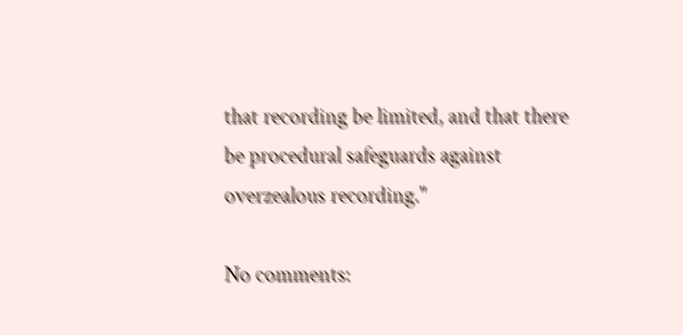that recording be limited, and that there be procedural safeguards against overzealous recording."

No comments: